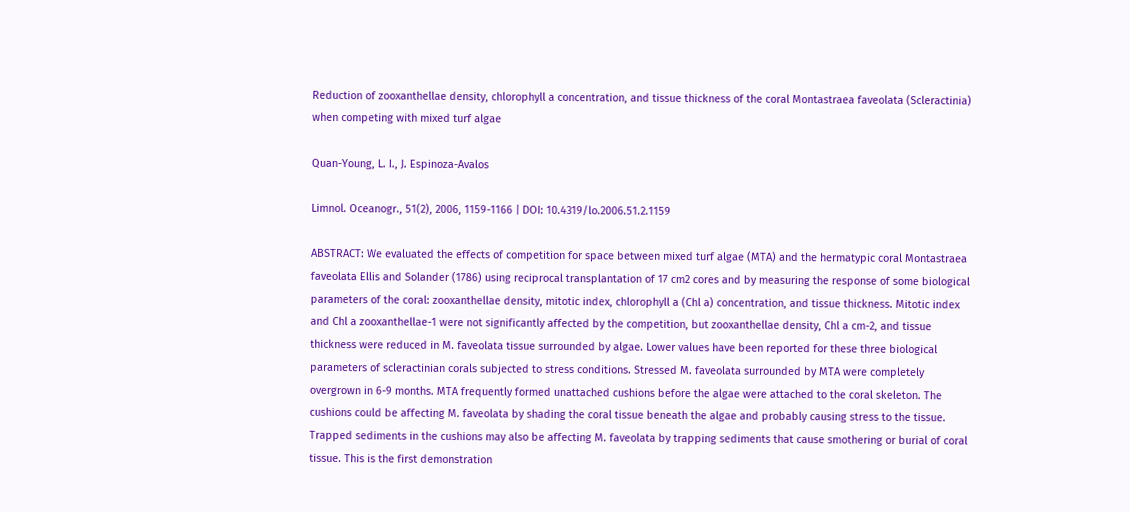Reduction of zooxanthellae density, chlorophyll a concentration, and tissue thickness of the coral Montastraea faveolata (Scleractinia) when competing with mixed turf algae

Quan-Young, L. I., J. Espinoza-Avalos

Limnol. Oceanogr., 51(2), 2006, 1159-1166 | DOI: 10.4319/lo.2006.51.2.1159

ABSTRACT: We evaluated the effects of competition for space between mixed turf algae (MTA) and the hermatypic coral Montastraea faveolata Ellis and Solander (1786) using reciprocal transplantation of 17 cm2 cores and by measuring the response of some biological parameters of the coral: zooxanthellae density, mitotic index, chlorophyll a (Chl a) concentration, and tissue thickness. Mitotic index and Chl a zooxanthellae-1 were not significantly affected by the competition, but zooxanthellae density, Chl a cm-2, and tissue thickness were reduced in M. faveolata tissue surrounded by algae. Lower values have been reported for these three biological parameters of scleractinian corals subjected to stress conditions. Stressed M. faveolata surrounded by MTA were completely overgrown in 6-9 months. MTA frequently formed unattached cushions before the algae were attached to the coral skeleton. The cushions could be affecting M. faveolata by shading the coral tissue beneath the algae and probably causing stress to the tissue. Trapped sediments in the cushions may also be affecting M. faveolata by trapping sediments that cause smothering or burial of coral tissue. This is the first demonstration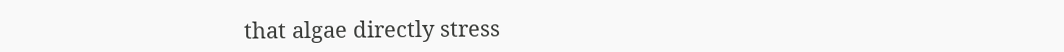that algae directly stress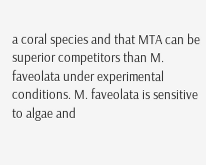a coral species and that MTA can be superior competitors than M. faveolata under experimental conditions. M. faveolata is sensitive to algae and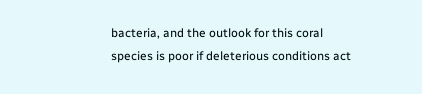bacteria, and the outlook for this coral species is poor if deleterious conditions act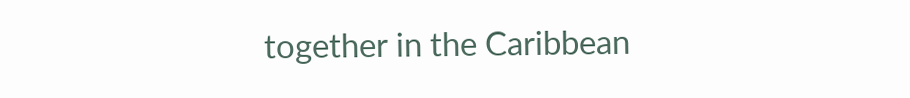together in the Caribbean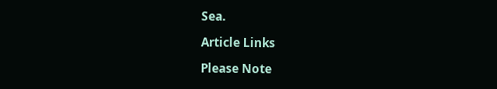Sea.

Article Links

Please Note